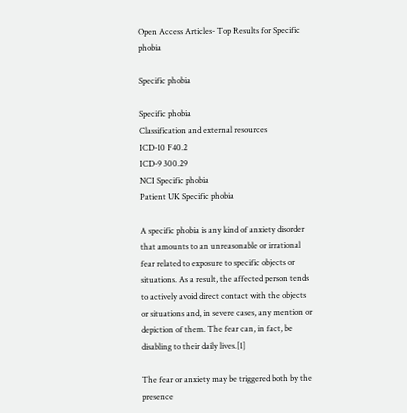Open Access Articles- Top Results for Specific phobia

Specific phobia

Specific phobia
Classification and external resources
ICD-10 F40.2
ICD-9 300.29
NCI Specific phobia
Patient UK Specific phobia

A specific phobia is any kind of anxiety disorder that amounts to an unreasonable or irrational fear related to exposure to specific objects or situations. As a result, the affected person tends to actively avoid direct contact with the objects or situations and, in severe cases, any mention or depiction of them. The fear can, in fact, be disabling to their daily lives.[1]

The fear or anxiety may be triggered both by the presence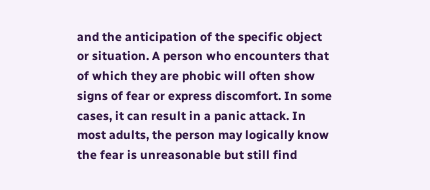and the anticipation of the specific object or situation. A person who encounters that of which they are phobic will often show signs of fear or express discomfort. In some cases, it can result in a panic attack. In most adults, the person may logically know the fear is unreasonable but still find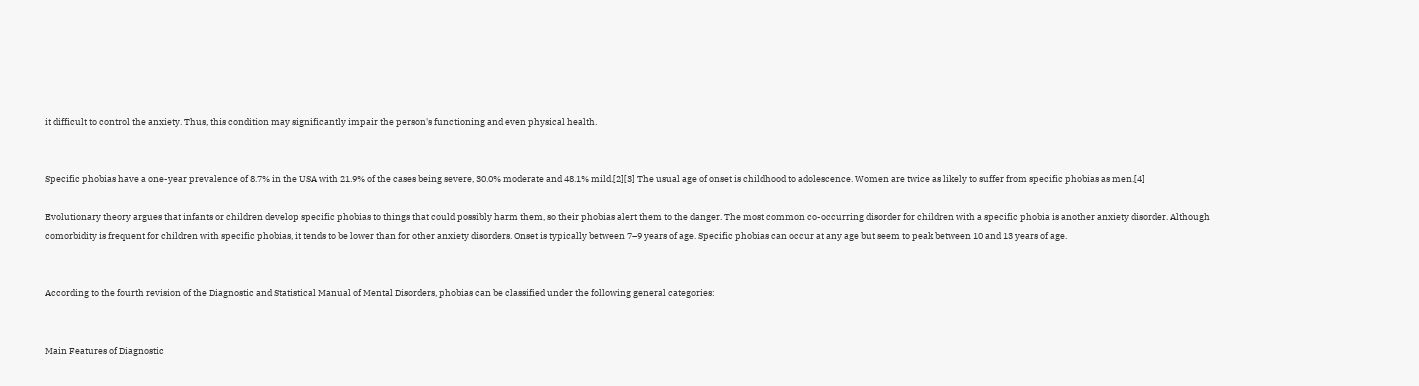it difficult to control the anxiety. Thus, this condition may significantly impair the person's functioning and even physical health.


Specific phobias have a one-year prevalence of 8.7% in the USA with 21.9% of the cases being severe, 30.0% moderate and 48.1% mild.[2][3] The usual age of onset is childhood to adolescence. Women are twice as likely to suffer from specific phobias as men.[4]

Evolutionary theory argues that infants or children develop specific phobias to things that could possibly harm them, so their phobias alert them to the danger. The most common co-occurring disorder for children with a specific phobia is another anxiety disorder. Although comorbidity is frequent for children with specific phobias, it tends to be lower than for other anxiety disorders. Onset is typically between 7–9 years of age. Specific phobias can occur at any age but seem to peak between 10 and 13 years of age.


According to the fourth revision of the Diagnostic and Statistical Manual of Mental Disorders, phobias can be classified under the following general categories:


Main Features of Diagnostic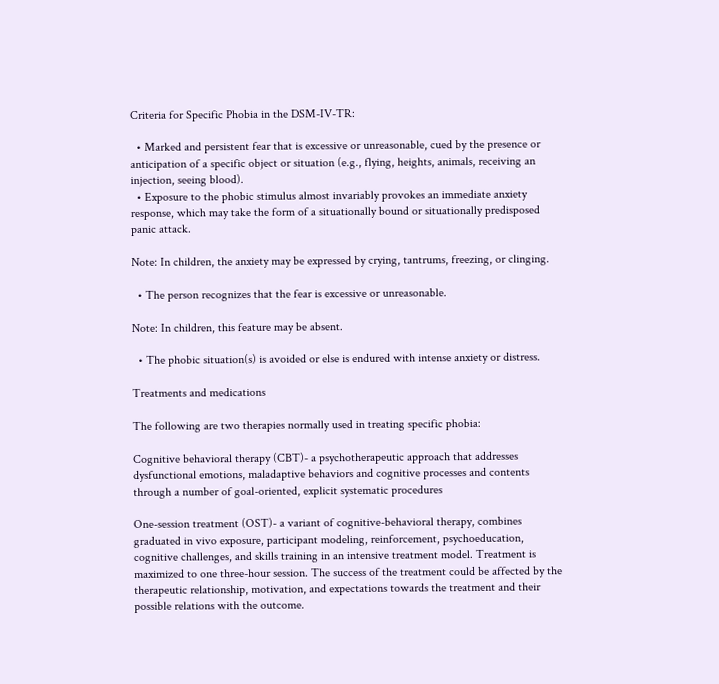Criteria for Specific Phobia in the DSM-IV-TR:

  • Marked and persistent fear that is excessive or unreasonable, cued by the presence or anticipation of a specific object or situation (e.g., flying, heights, animals, receiving an injection, seeing blood).
  • Exposure to the phobic stimulus almost invariably provokes an immediate anxiety response, which may take the form of a situationally bound or situationally predisposed panic attack.

Note: In children, the anxiety may be expressed by crying, tantrums, freezing, or clinging.

  • The person recognizes that the fear is excessive or unreasonable.

Note: In children, this feature may be absent.

  • The phobic situation(s) is avoided or else is endured with intense anxiety or distress.

Treatments and medications

The following are two therapies normally used in treating specific phobia:

Cognitive behavioral therapy (CBT)- a psychotherapeutic approach that addresses dysfunctional emotions, maladaptive behaviors and cognitive processes and contents through a number of goal-oriented, explicit systematic procedures

One-session treatment (OST)- a variant of cognitive-behavioral therapy, combines graduated in vivo exposure, participant modeling, reinforcement, psychoeducation, cognitive challenges, and skills training in an intensive treatment model. Treatment is maximized to one three-hour session. The success of the treatment could be affected by the therapeutic relationship, motivation, and expectations towards the treatment and their possible relations with the outcome.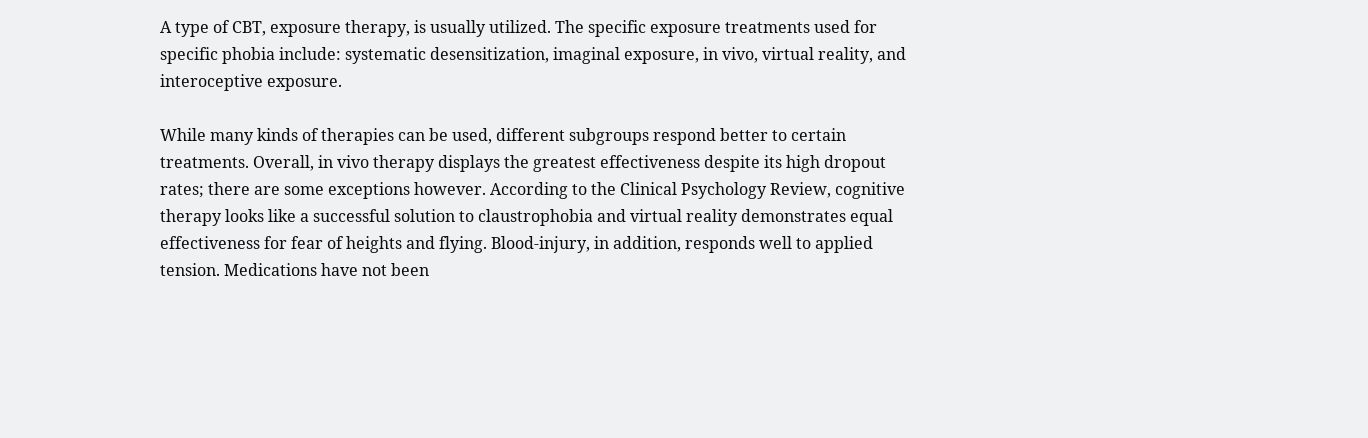A type of CBT, exposure therapy, is usually utilized. The specific exposure treatments used for specific phobia include: systematic desensitization, imaginal exposure, in vivo, virtual reality, and interoceptive exposure.

While many kinds of therapies can be used, different subgroups respond better to certain treatments. Overall, in vivo therapy displays the greatest effectiveness despite its high dropout rates; there are some exceptions however. According to the Clinical Psychology Review, cognitive therapy looks like a successful solution to claustrophobia and virtual reality demonstrates equal effectiveness for fear of heights and flying. Blood-injury, in addition, responds well to applied tension. Medications have not been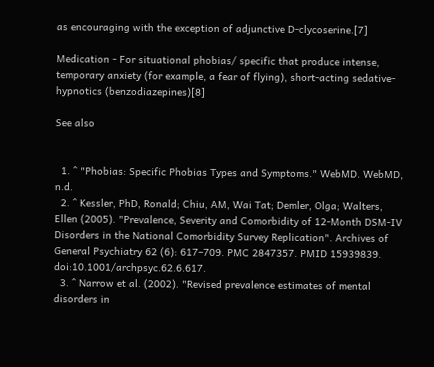as encouraging with the exception of adjunctive D-clycoserine.[7]

Medication - For situational phobias/ specific that produce intense, temporary anxiety (for example, a fear of flying), short-acting sedative-hypnotics (benzodiazepines)[8]

See also


  1. ^ "Phobias: Specific Phobias Types and Symptoms." WebMD. WebMD, n.d.
  2. ^ Kessler, PhD, Ronald; Chiu, AM, Wai Tat; Demler, Olga; Walters, Ellen (2005). "Prevalence, Severity and Comorbidity of 12-Month DSM-IV Disorders in the National Comorbidity Survey Replication". Archives of General Psychiatry 62 (6): 617–709. PMC 2847357. PMID 15939839. doi:10.1001/archpsyc.62.6.617.
  3. ^ Narrow et al. (2002). "Revised prevalence estimates of mental disorders in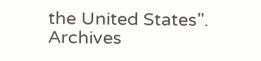the United States". Archives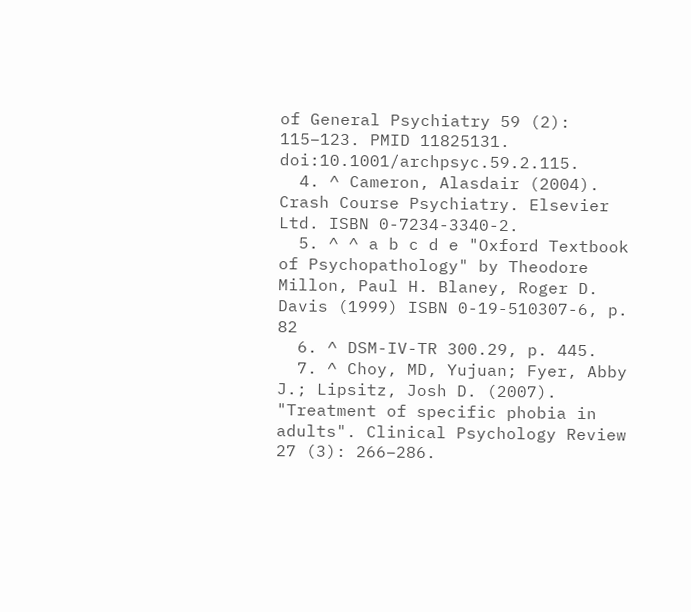of General Psychiatry 59 (2): 115–123. PMID 11825131. doi:10.1001/archpsyc.59.2.115.
  4. ^ Cameron, Alasdair (2004). Crash Course Psychiatry. Elsevier Ltd. ISBN 0-7234-3340-2.
  5. ^ ^ a b c d e "Oxford Textbook of Psychopathology" by Theodore Millon, Paul H. Blaney, Roger D. Davis (1999) ISBN 0-19-510307-6, p. 82
  6. ^ DSM-IV-TR 300.29, p. 445.
  7. ^ Choy, MD, Yujuan; Fyer, Abby J.; Lipsitz, Josh D. (2007). "Treatment of specific phobia in adults". Clinical Psychology Review 27 (3): 266–286.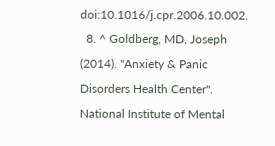doi:10.1016/j.cpr.2006.10.002.
  8. ^ Goldberg, MD, Joseph (2014). "Anxiety & Panic Disorders Health Center". National Institute of Mental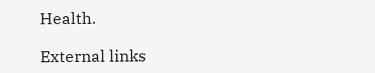Health.

External links